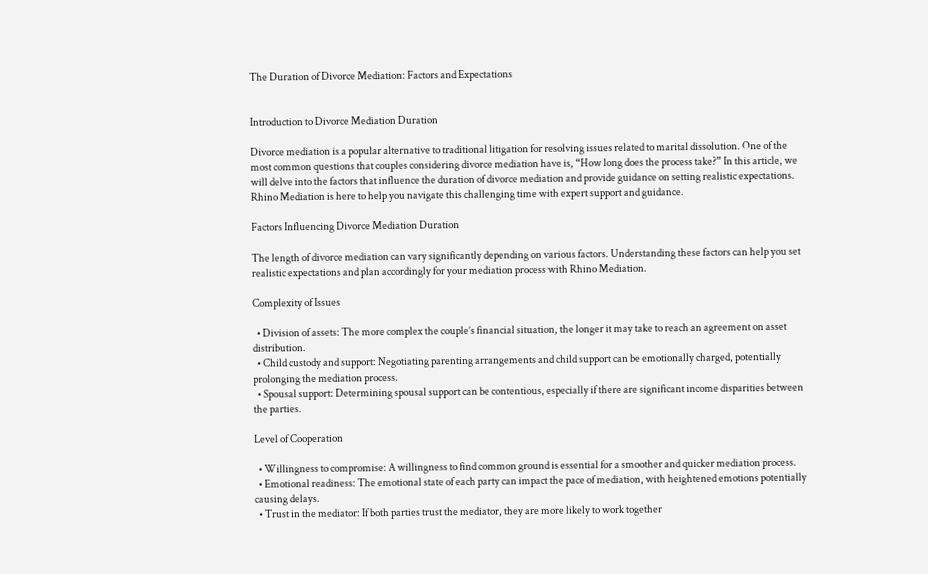The Duration of Divorce Mediation: Factors and Expectations


Introduction to Divorce Mediation Duration

Divorce mediation is a popular alternative to traditional litigation for resolving issues related to marital dissolution. One of the most common questions that couples considering divorce mediation have is, “How long does the process take?” In this article, we will delve into the factors that influence the duration of divorce mediation and provide guidance on setting realistic expectations. Rhino Mediation is here to help you navigate this challenging time with expert support and guidance.

Factors Influencing Divorce Mediation Duration

The length of divorce mediation can vary significantly depending on various factors. Understanding these factors can help you set realistic expectations and plan accordingly for your mediation process with Rhino Mediation.

Complexity of Issues

  • Division of assets: The more complex the couple’s financial situation, the longer it may take to reach an agreement on asset distribution.
  • Child custody and support: Negotiating parenting arrangements and child support can be emotionally charged, potentially prolonging the mediation process.
  • Spousal support: Determining spousal support can be contentious, especially if there are significant income disparities between the parties.

Level of Cooperation

  • Willingness to compromise: A willingness to find common ground is essential for a smoother and quicker mediation process.
  • Emotional readiness: The emotional state of each party can impact the pace of mediation, with heightened emotions potentially causing delays.
  • Trust in the mediator: If both parties trust the mediator, they are more likely to work together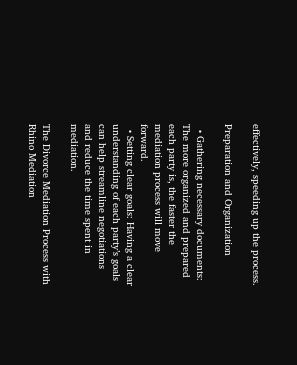effectively, speeding up the process.

Preparation and Organization

  • Gathering necessary documents: The more organized and prepared each party is, the faster the mediation process will move forward.
  • Setting clear goals: Having a clear understanding of each party’s goals can help streamline negotiations and reduce the time spent in mediation.

The Divorce Mediation Process with Rhino Mediation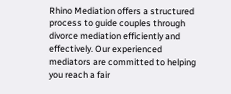Rhino Mediation offers a structured process to guide couples through divorce mediation efficiently and effectively. Our experienced mediators are committed to helping you reach a fair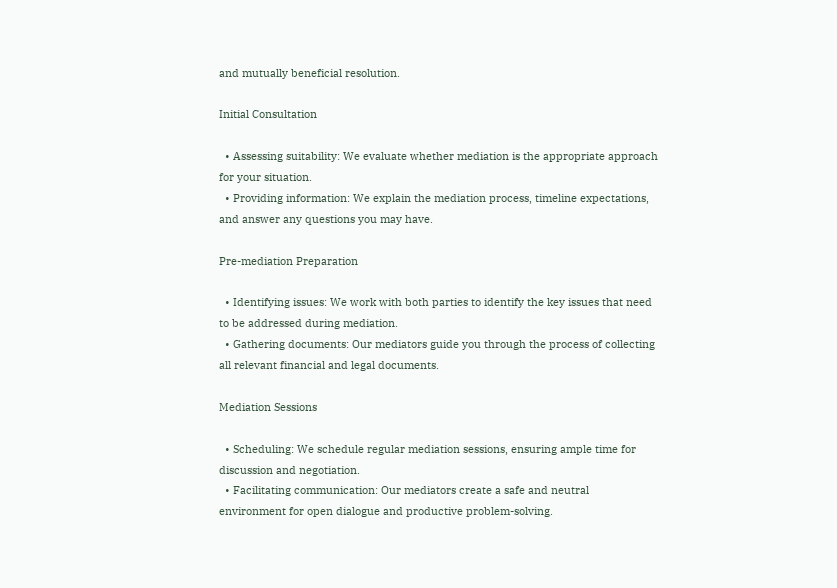and mutually beneficial resolution.

Initial Consultation

  • Assessing suitability: We evaluate whether mediation is the appropriate approach for your situation.
  • Providing information: We explain the mediation process, timeline expectations, and answer any questions you may have.

Pre-mediation Preparation

  • Identifying issues: We work with both parties to identify the key issues that need to be addressed during mediation.
  • Gathering documents: Our mediators guide you through the process of collecting all relevant financial and legal documents.

Mediation Sessions

  • Scheduling: We schedule regular mediation sessions, ensuring ample time for discussion and negotiation.
  • Facilitating communication: Our mediators create a safe and neutral environment for open dialogue and productive problem-solving.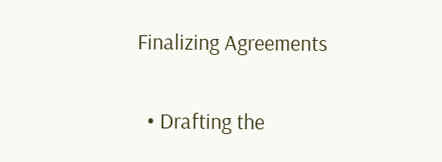Finalizing Agreements

  • Drafting the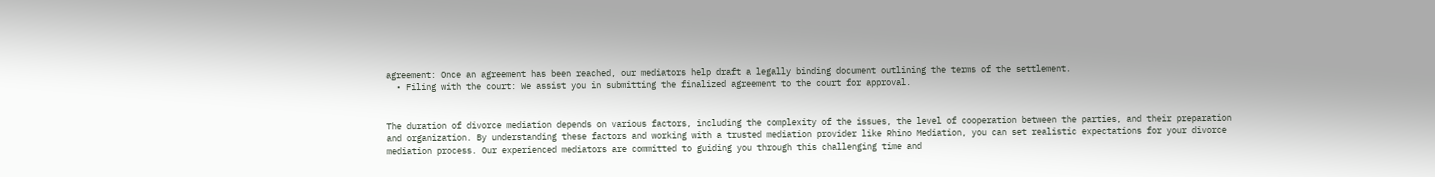agreement: Once an agreement has been reached, our mediators help draft a legally binding document outlining the terms of the settlement.
  • Filing with the court: We assist you in submitting the finalized agreement to the court for approval.


The duration of divorce mediation depends on various factors, including the complexity of the issues, the level of cooperation between the parties, and their preparation and organization. By understanding these factors and working with a trusted mediation provider like Rhino Mediation, you can set realistic expectations for your divorce mediation process. Our experienced mediators are committed to guiding you through this challenging time and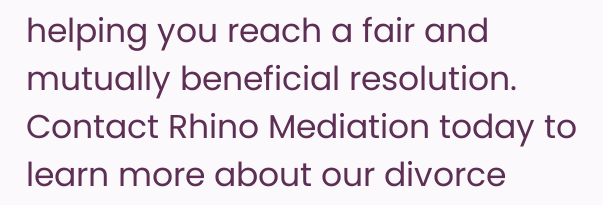helping you reach a fair and mutually beneficial resolution. Contact Rhino Mediation today to learn more about our divorce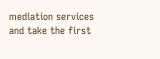mediation services and take the first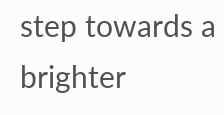step towards a brighter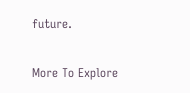future.

More To Explore